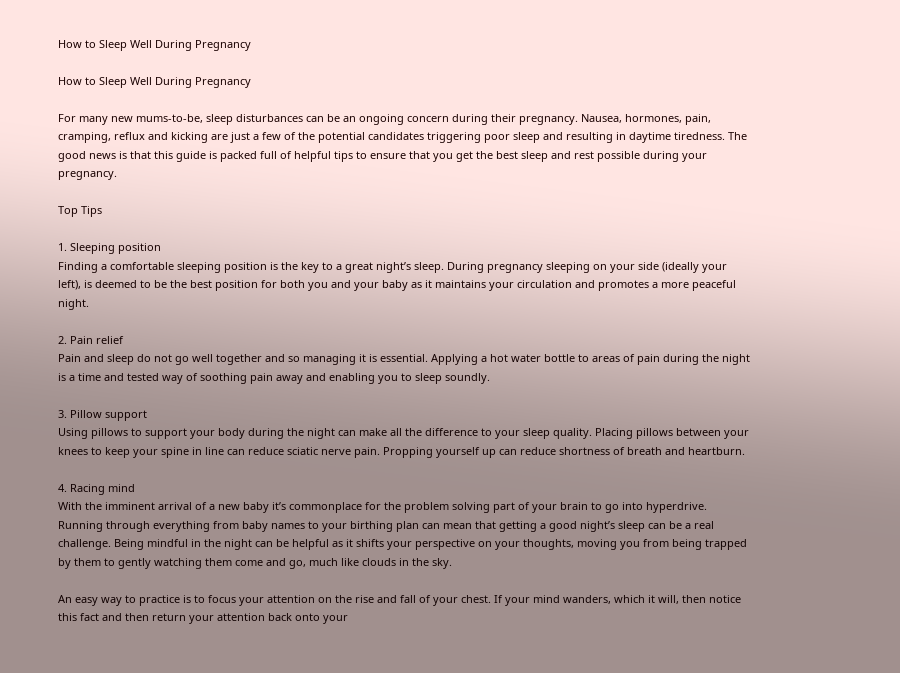How to Sleep Well During Pregnancy

How to Sleep Well During Pregnancy

For many new mums-to-be, sleep disturbances can be an ongoing concern during their pregnancy. Nausea, hormones, pain, cramping, reflux and kicking are just a few of the potential candidates triggering poor sleep and resulting in daytime tiredness. The good news is that this guide is packed full of helpful tips to ensure that you get the best sleep and rest possible during your pregnancy.

Top Tips

1. Sleeping position
Finding a comfortable sleeping position is the key to a great night’s sleep. During pregnancy sleeping on your side (ideally your left), is deemed to be the best position for both you and your baby as it maintains your circulation and promotes a more peaceful night.

2. Pain relief
Pain and sleep do not go well together and so managing it is essential. Applying a hot water bottle to areas of pain during the night is a time and tested way of soothing pain away and enabling you to sleep soundly.

3. Pillow support
Using pillows to support your body during the night can make all the difference to your sleep quality. Placing pillows between your knees to keep your spine in line can reduce sciatic nerve pain. Propping yourself up can reduce shortness of breath and heartburn.

4. Racing mind
With the imminent arrival of a new baby it’s commonplace for the problem solving part of your brain to go into hyperdrive. Running through everything from baby names to your birthing plan can mean that getting a good night’s sleep can be a real challenge. Being mindful in the night can be helpful as it shifts your perspective on your thoughts, moving you from being trapped by them to gently watching them come and go, much like clouds in the sky.

An easy way to practice is to focus your attention on the rise and fall of your chest. If your mind wanders, which it will, then notice this fact and then return your attention back onto your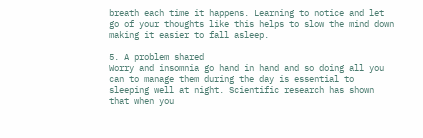breath each time it happens. Learning to notice and let go of your thoughts like this helps to slow the mind down making it easier to fall asleep.

5. A problem shared
Worry and insomnia go hand in hand and so doing all you can to manage them during the day is essential to sleeping well at night. Scientific research has shown that when you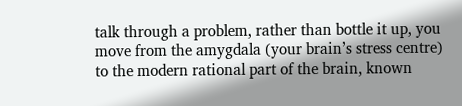talk through a problem, rather than bottle it up, you move from the amygdala (your brain’s stress centre) to the modern rational part of the brain, known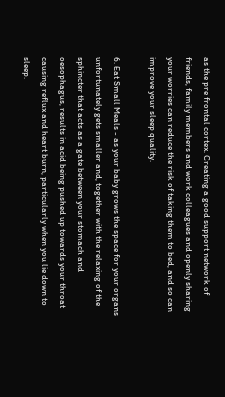as the pre frontal cortex. Creating a good support network of friends, family members and work colleagues and openly sharing your worries can reduce the risk of taking them to bed, and so can improve your sleep quality.

6. Eat Small Meals - as your baby grows the space for your organs unfortunately gets smaller and, together with the relaxing of the sphincter that acts as a gate between your stomach and oesophagus, results in acid being pushed up towards your throat causing reflux and heart burn, particularly when you lie down to sleep.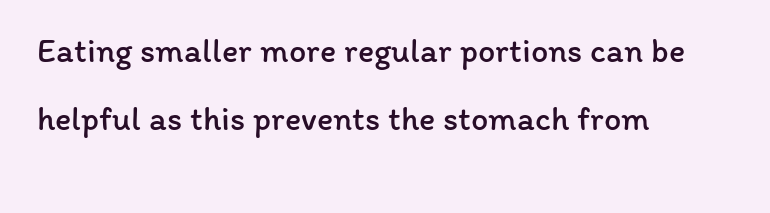Eating smaller more regular portions can be helpful as this prevents the stomach from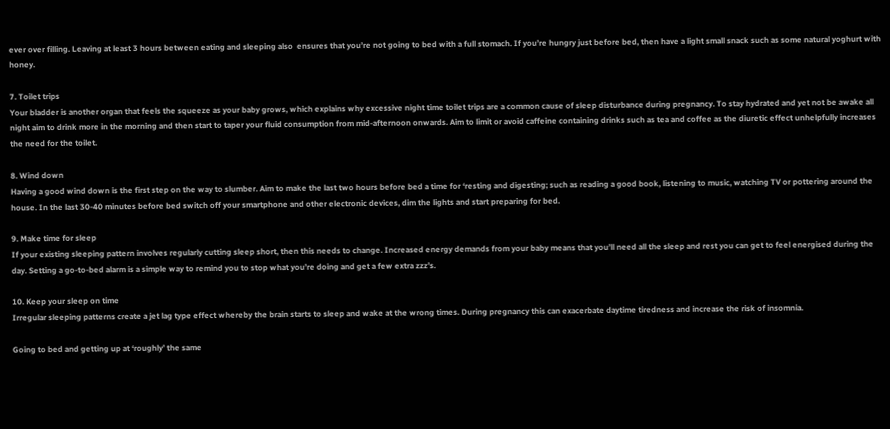ever over filling. Leaving at least 3 hours between eating and sleeping also  ensures that you’re not going to bed with a full stomach. If you’re hungry just before bed, then have a light small snack such as some natural yoghurt with honey.

7. Toilet trips
Your bladder is another organ that feels the squeeze as your baby grows, which explains why excessive night time toilet trips are a common cause of sleep disturbance during pregnancy. To stay hydrated and yet not be awake all night aim to drink more in the morning and then start to taper your fluid consumption from mid-afternoon onwards. Aim to limit or avoid caffeine containing drinks such as tea and coffee as the diuretic effect unhelpfully increases the need for the toilet.

8. Wind down
Having a good wind down is the first step on the way to slumber. Aim to make the last two hours before bed a time for ‘resting and digesting; such as reading a good book, listening to music, watching TV or pottering around the house. In the last 30-40 minutes before bed switch off your smartphone and other electronic devices, dim the lights and start preparing for bed.

9. Make time for sleep
If your existing sleeping pattern involves regularly cutting sleep short, then this needs to change. Increased energy demands from your baby means that you’ll need all the sleep and rest you can get to feel energised during the day. Setting a go-to-bed alarm is a simple way to remind you to stop what you’re doing and get a few extra zzz’s.

10. Keep your sleep on time
Irregular sleeping patterns create a jet lag type effect whereby the brain starts to sleep and wake at the wrong times. During pregnancy this can exacerbate daytime tiredness and increase the risk of insomnia.

Going to bed and getting up at ‘roughly’ the same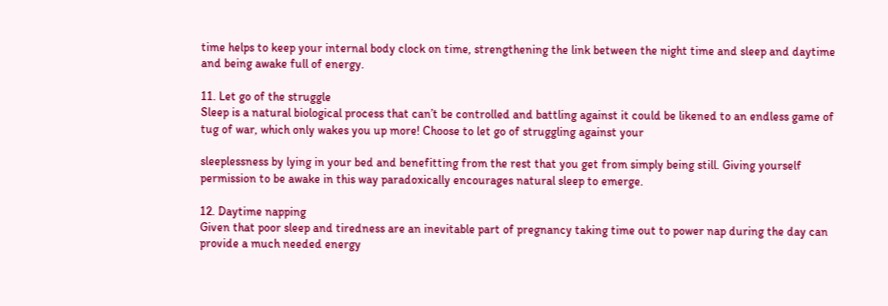time helps to keep your internal body clock on time, strengthening the link between the night time and sleep and daytime and being awake full of energy.

11. Let go of the struggle
Sleep is a natural biological process that can’t be controlled and battling against it could be likened to an endless game of tug of war, which only wakes you up more! Choose to let go of struggling against your

sleeplessness by lying in your bed and benefitting from the rest that you get from simply being still. Giving yourself permission to be awake in this way paradoxically encourages natural sleep to emerge.

12. Daytime napping
Given that poor sleep and tiredness are an inevitable part of pregnancy taking time out to power nap during the day can provide a much needed energy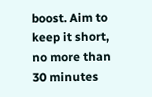boost. Aim to keep it short, no more than 30 minutes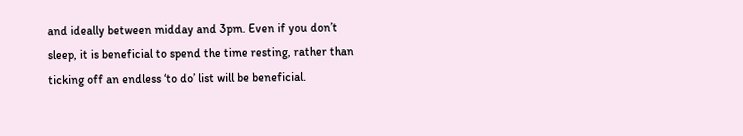and ideally between midday and 3pm. Even if you don’t sleep, it is beneficial to spend the time resting, rather than ticking off an endless ‘to do’ list will be beneficial.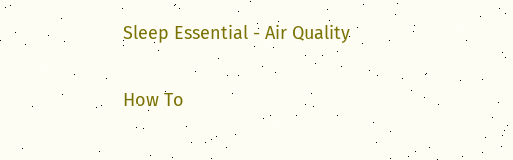Sleep Essential - Air Quality

How To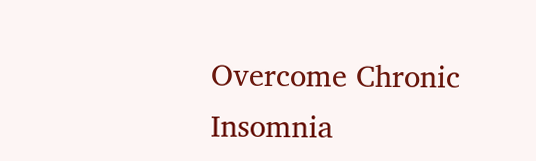Overcome Chronic Insomnia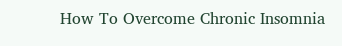How To Overcome Chronic Insomnia